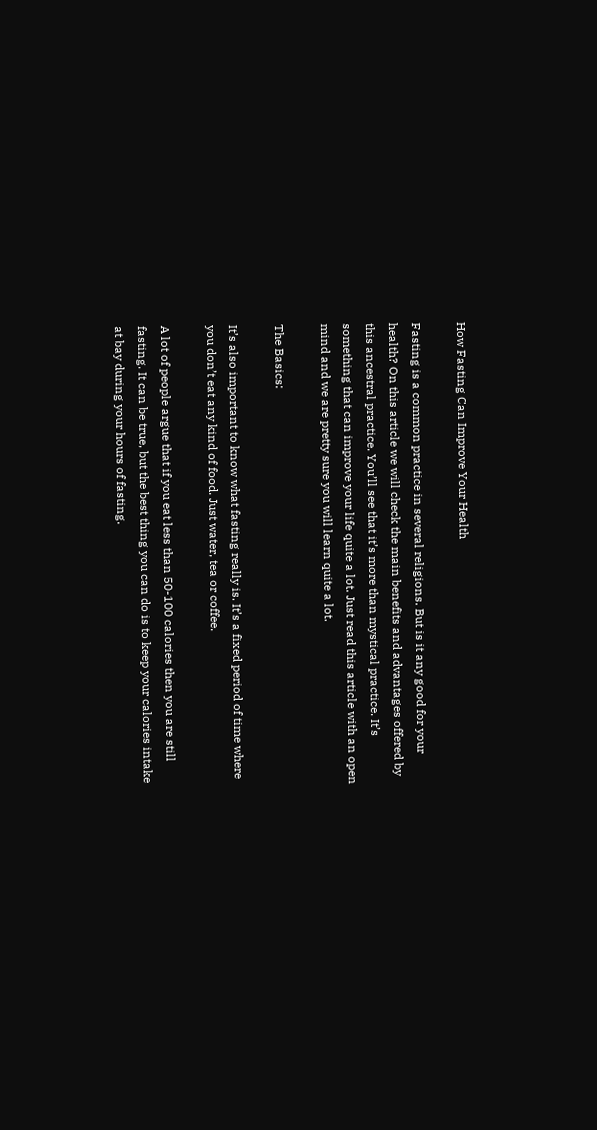How Fasting Can Improve Your Health

Fasting is a common practice in several religions. But is it any good for your health? On this article we will check the main benefits and advantages offered by this ancestral practice. You’ll see that it’s more than mystical practice. It’s something that can improve your life quite a lot. Just read this article with an open mind and we are pretty sure you will learn quite a lot.

The Basics:

It’s also important to know what fasting really is. It’s a fixed period of time where you don’t eat any kind of food. Just water, tea or coffee.

A lot of people argue that if you eat less than 50-100 calories then you are still fasting. It can be true, but the best thing you can do is to keep your calories intake at bay during your hours of fasting.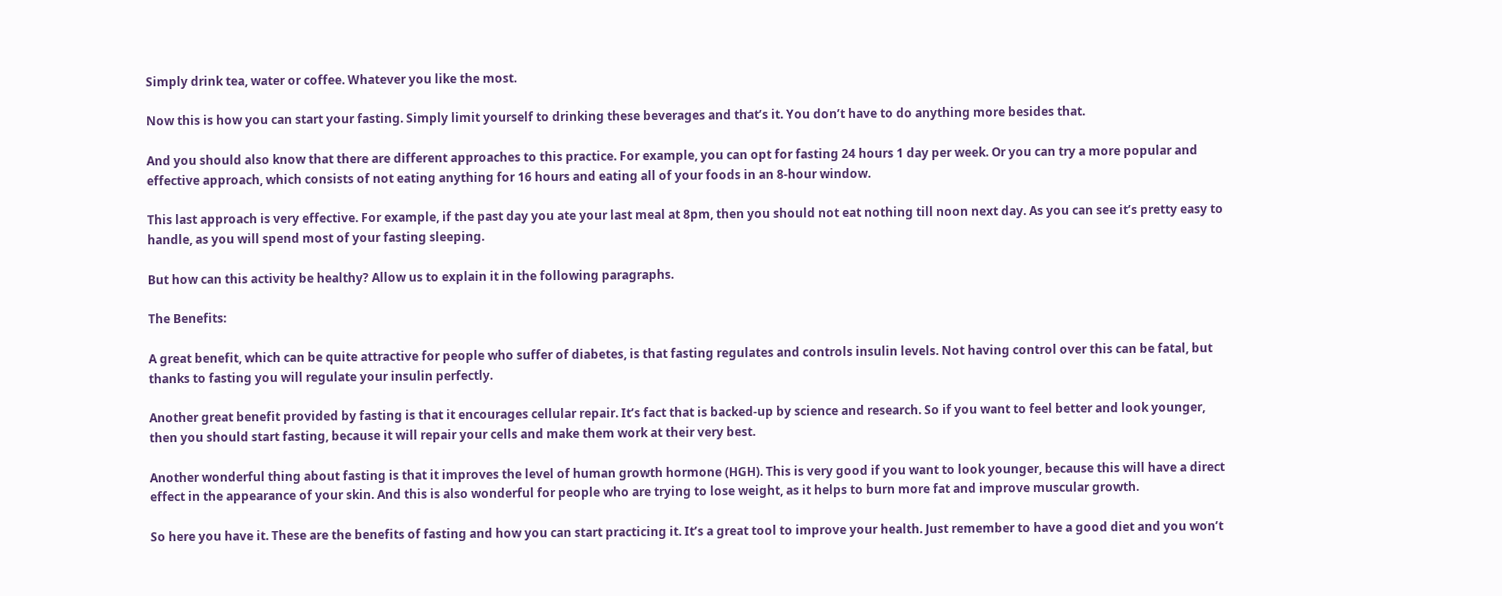Simply drink tea, water or coffee. Whatever you like the most.

Now this is how you can start your fasting. Simply limit yourself to drinking these beverages and that’s it. You don’t have to do anything more besides that.

And you should also know that there are different approaches to this practice. For example, you can opt for fasting 24 hours 1 day per week. Or you can try a more popular and effective approach, which consists of not eating anything for 16 hours and eating all of your foods in an 8-hour window.

This last approach is very effective. For example, if the past day you ate your last meal at 8pm, then you should not eat nothing till noon next day. As you can see it’s pretty easy to handle, as you will spend most of your fasting sleeping.

But how can this activity be healthy? Allow us to explain it in the following paragraphs.

The Benefits:

A great benefit, which can be quite attractive for people who suffer of diabetes, is that fasting regulates and controls insulin levels. Not having control over this can be fatal, but thanks to fasting you will regulate your insulin perfectly.

Another great benefit provided by fasting is that it encourages cellular repair. It’s fact that is backed-up by science and research. So if you want to feel better and look younger, then you should start fasting, because it will repair your cells and make them work at their very best.

Another wonderful thing about fasting is that it improves the level of human growth hormone (HGH). This is very good if you want to look younger, because this will have a direct effect in the appearance of your skin. And this is also wonderful for people who are trying to lose weight, as it helps to burn more fat and improve muscular growth.

So here you have it. These are the benefits of fasting and how you can start practicing it. It’s a great tool to improve your health. Just remember to have a good diet and you won’t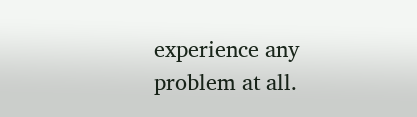experience any problem at all.